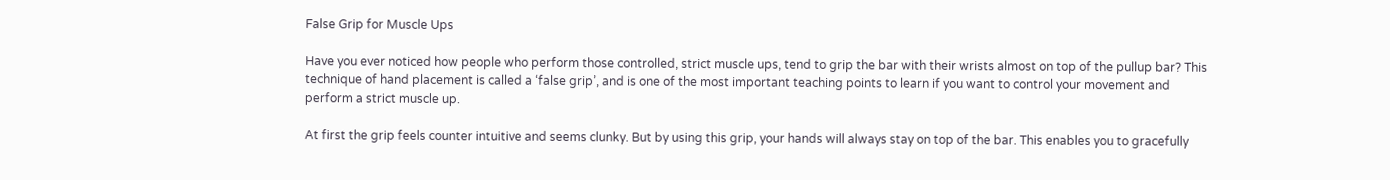False Grip for Muscle Ups

Have you ever noticed how people who perform those controlled, strict muscle ups, tend to grip the bar with their wrists almost on top of the pullup bar? This technique of hand placement is called a ‘false grip’, and is one of the most important teaching points to learn if you want to control your movement and perform a strict muscle up.

At first the grip feels counter intuitive and seems clunky. But by using this grip, your hands will always stay on top of the bar. This enables you to gracefully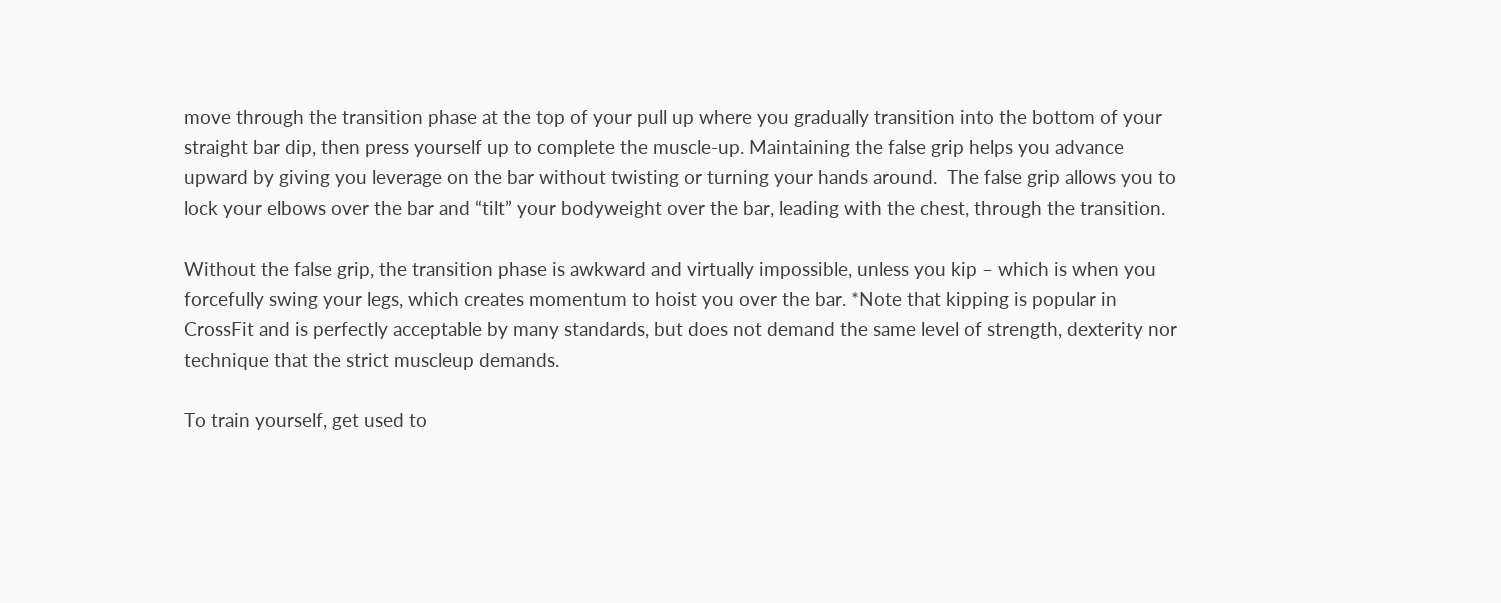move through the transition phase at the top of your pull up where you gradually transition into the bottom of your straight bar dip, then press yourself up to complete the muscle-up. Maintaining the false grip helps you advance upward by giving you leverage on the bar without twisting or turning your hands around.  The false grip allows you to lock your elbows over the bar and “tilt” your bodyweight over the bar, leading with the chest, through the transition.

Without the false grip, the transition phase is awkward and virtually impossible, unless you kip – which is when you forcefully swing your legs, which creates momentum to hoist you over the bar. *Note that kipping is popular in CrossFit and is perfectly acceptable by many standards, but does not demand the same level of strength, dexterity nor technique that the strict muscleup demands.

To train yourself, get used to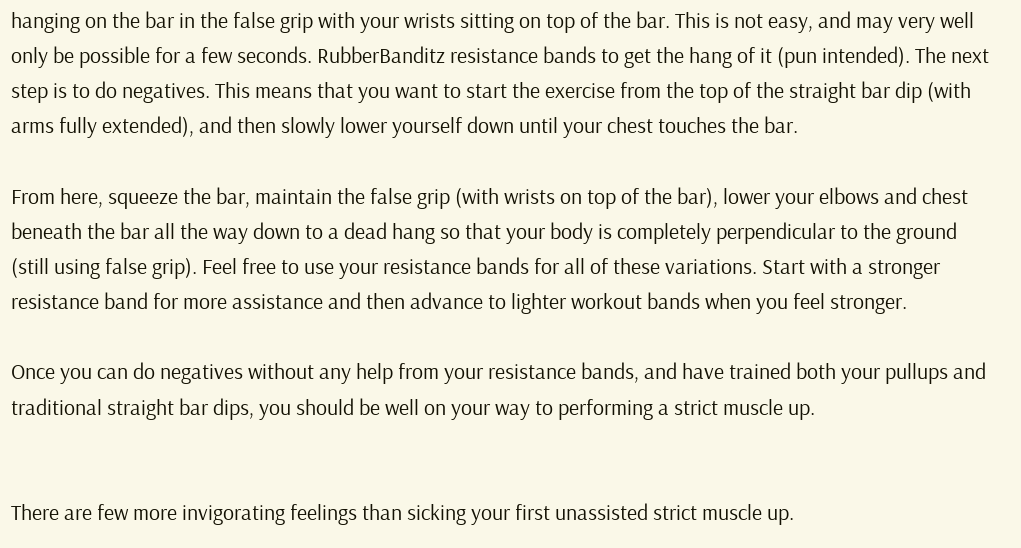hanging on the bar in the false grip with your wrists sitting on top of the bar. This is not easy, and may very well only be possible for a few seconds. RubberBanditz resistance bands to get the hang of it (pun intended). The next step is to do negatives. This means that you want to start the exercise from the top of the straight bar dip (with arms fully extended), and then slowly lower yourself down until your chest touches the bar.

From here, squeeze the bar, maintain the false grip (with wrists on top of the bar), lower your elbows and chest beneath the bar all the way down to a dead hang so that your body is completely perpendicular to the ground (still using false grip). Feel free to use your resistance bands for all of these variations. Start with a stronger resistance band for more assistance and then advance to lighter workout bands when you feel stronger.

Once you can do negatives without any help from your resistance bands, and have trained both your pullups and traditional straight bar dips, you should be well on your way to performing a strict muscle up.


There are few more invigorating feelings than sicking your first unassisted strict muscle up.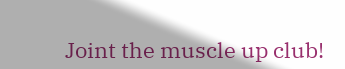Joint the muscle up club!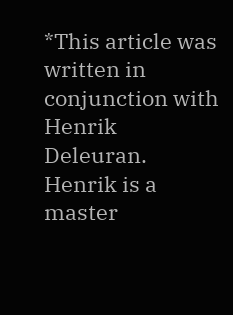*This article was written in conjunction with Henrik Deleuran. Henrik is a master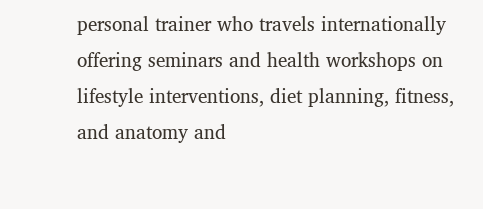personal trainer who travels internationally offering seminars and health workshops on lifestyle interventions, diet planning, fitness, and anatomy and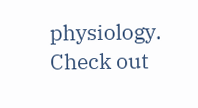physiology. Check out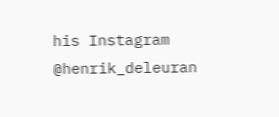his Instagram @henrik_deleuran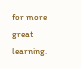for more great learning.